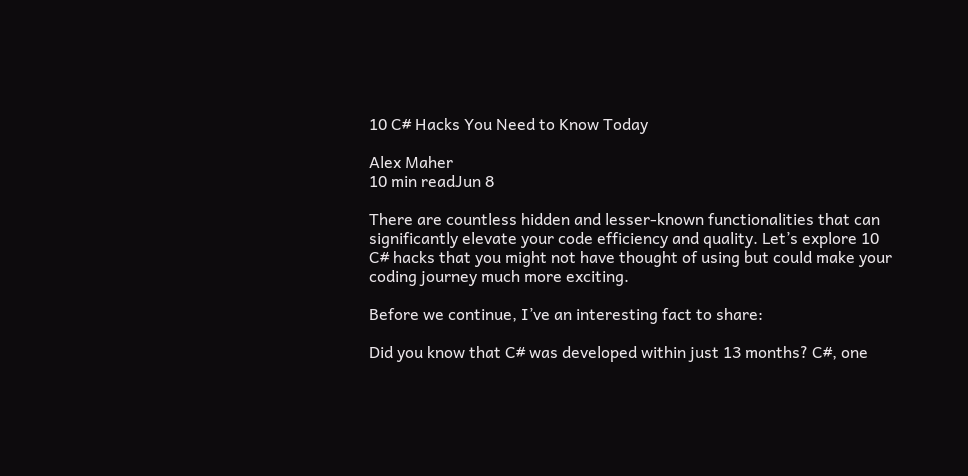10 C# Hacks You Need to Know Today

Alex Maher
10 min readJun 8

There are countless hidden and lesser-known functionalities that can significantly elevate your code efficiency and quality. Let’s explore 10 C# hacks that you might not have thought of using but could make your coding journey much more exciting.

Before we continue, I’ve an interesting fact to share:

Did you know that C# was developed within just 13 months? C#, one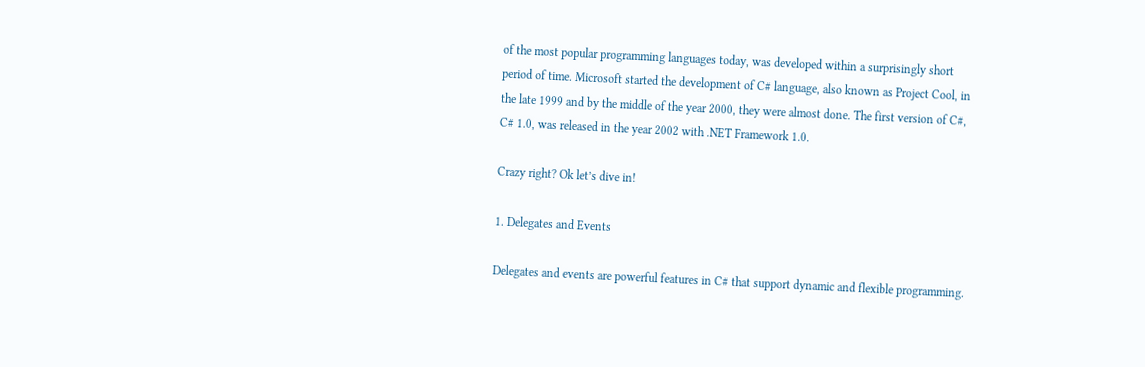of the most popular programming languages today, was developed within a surprisingly short period of time. Microsoft started the development of C# language, also known as Project Cool, in the late 1999 and by the middle of the year 2000, they were almost done. The first version of C#, C# 1.0, was released in the year 2002 with .NET Framework 1.0.

Crazy right? Ok let’s dive in!

1. Delegates and Events

Delegates and events are powerful features in C# that support dynamic and flexible programming.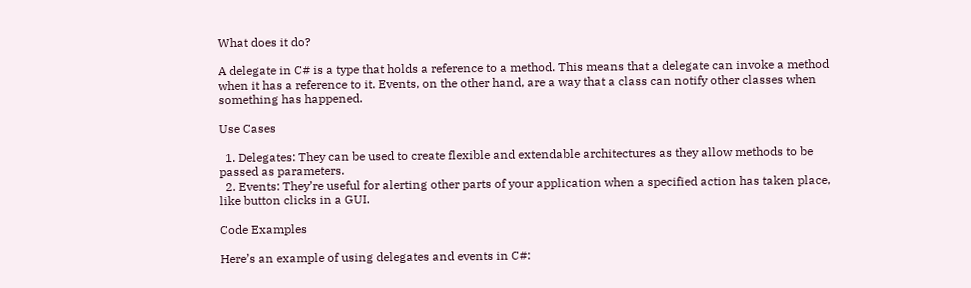What does it do?

A delegate in C# is a type that holds a reference to a method. This means that a delegate can invoke a method when it has a reference to it. Events, on the other hand, are a way that a class can notify other classes when something has happened.

Use Cases

  1. Delegates: They can be used to create flexible and extendable architectures as they allow methods to be passed as parameters.
  2. Events: They’re useful for alerting other parts of your application when a specified action has taken place, like button clicks in a GUI.

Code Examples

Here’s an example of using delegates and events in C#: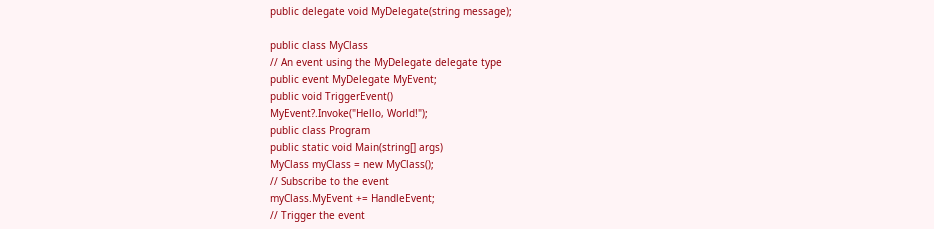public delegate void MyDelegate(string message);

public class MyClass
// An event using the MyDelegate delegate type
public event MyDelegate MyEvent;
public void TriggerEvent()
MyEvent?.Invoke("Hello, World!");
public class Program
public static void Main(string[] args)
MyClass myClass = new MyClass();
// Subscribe to the event
myClass.MyEvent += HandleEvent;
// Trigger the event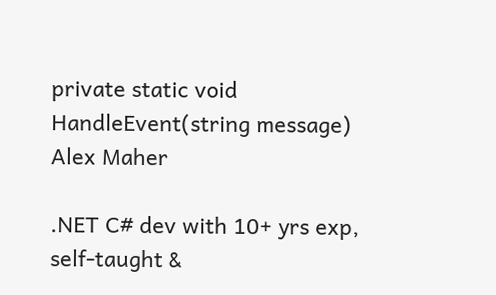private static void HandleEvent(string message)
Alex Maher

.NET C# dev with 10+ yrs exp, self-taught &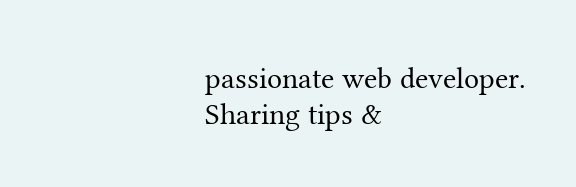passionate web developer. Sharing tips &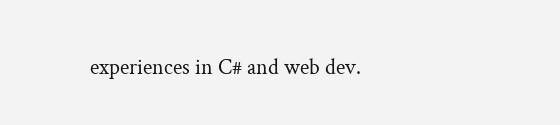experiences in C# and web dev.